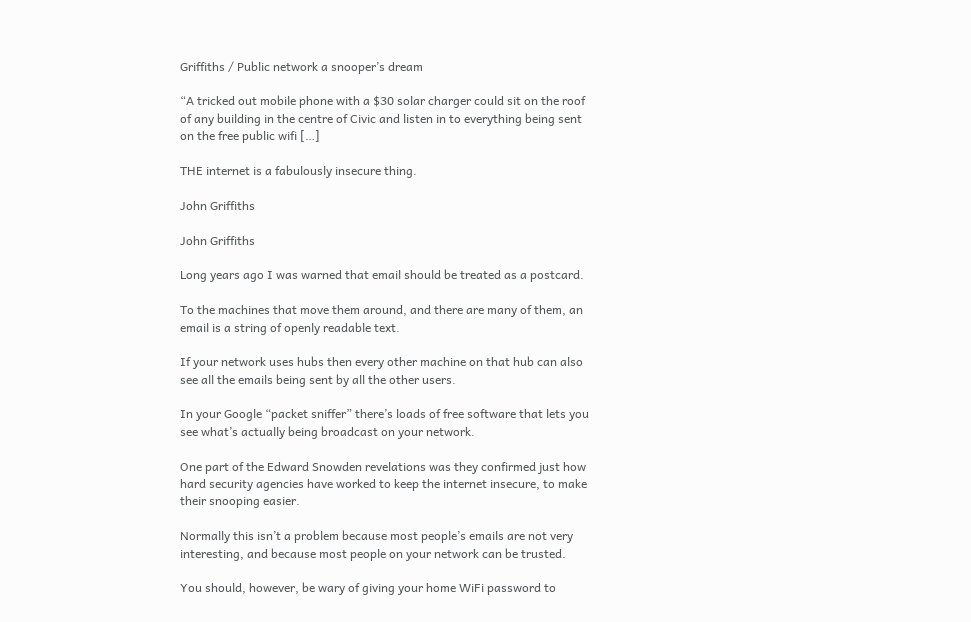Griffiths / Public network a snooper’s dream

“A tricked out mobile phone with a $30 solar charger could sit on the roof of any building in the centre of Civic and listen in to everything being sent on the free public wifi […]

THE internet is a fabulously insecure thing.

John Griffiths

John Griffiths

Long years ago I was warned that email should be treated as a postcard.

To the machines that move them around, and there are many of them, an email is a string of openly readable text.

If your network uses hubs then every other machine on that hub can also see all the emails being sent by all the other users.

In your Google “packet sniffer” there’s loads of free software that lets you see what’s actually being broadcast on your network.

One part of the Edward Snowden revelations was they confirmed just how hard security agencies have worked to keep the internet insecure, to make their snooping easier.

Normally this isn’t a problem because most people’s emails are not very interesting, and because most people on your network can be trusted.

You should, however, be wary of giving your home WiFi password to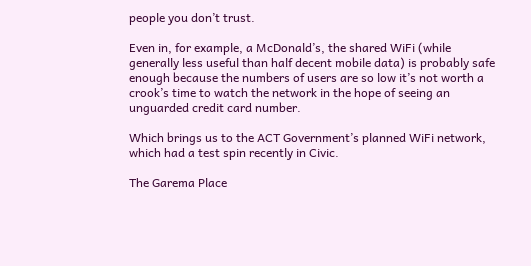people you don’t trust.

Even in, for example, a McDonald’s, the shared WiFi (while generally less useful than half decent mobile data) is probably safe enough because the numbers of users are so low it’s not worth a crook’s time to watch the network in the hope of seeing an unguarded credit card number.

Which brings us to the ACT Government’s planned WiFi network, which had a test spin recently in Civic.

The Garema Place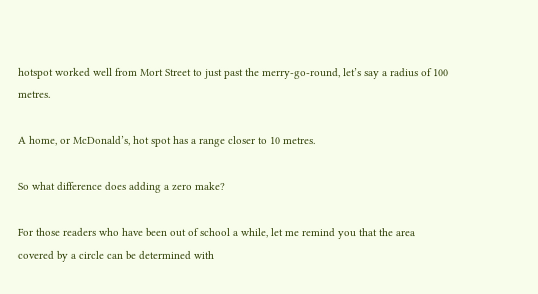hotspot worked well from Mort Street to just past the merry-go-round, let’s say a radius of 100 metres.

A home, or McDonald’s, hot spot has a range closer to 10 metres.

So what difference does adding a zero make?

For those readers who have been out of school a while, let me remind you that the area covered by a circle can be determined with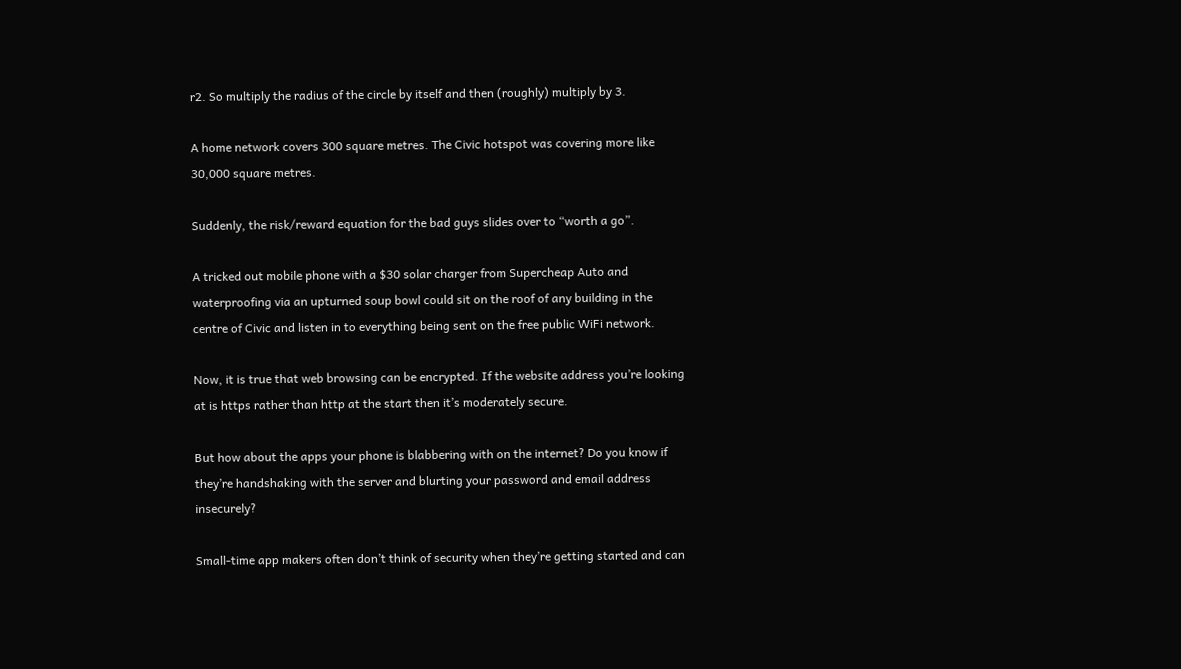r2. So multiply the radius of the circle by itself and then (roughly) multiply by 3.

A home network covers 300 square metres. The Civic hotspot was covering more like 30,000 square metres.

Suddenly, the risk/reward equation for the bad guys slides over to “worth a go”.

A tricked out mobile phone with a $30 solar charger from Supercheap Auto and waterproofing via an upturned soup bowl could sit on the roof of any building in the centre of Civic and listen in to everything being sent on the free public WiFi network.

Now, it is true that web browsing can be encrypted. If the website address you’re looking at is https rather than http at the start then it’s moderately secure.

But how about the apps your phone is blabbering with on the internet? Do you know if they’re handshaking with the server and blurting your password and email address insecurely?

Small-time app makers often don’t think of security when they’re getting started and can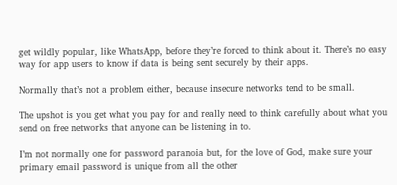get wildly popular, like WhatsApp, before they’re forced to think about it. There’s no easy way for app users to know if data is being sent securely by their apps.

Normally that’s not a problem either, because insecure networks tend to be small.

The upshot is you get what you pay for and really need to think carefully about what you send on free networks that anyone can be listening in to.

I’m not normally one for password paranoia but, for the love of God, make sure your primary email password is unique from all the other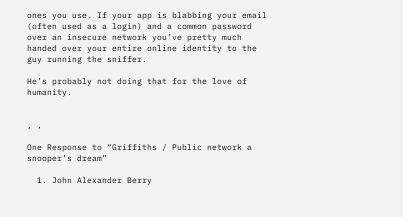ones you use. If your app is blabbing your email (often used as a login) and a common password over an insecure network you’ve pretty much handed over your entire online identity to the guy running the sniffer.

He’s probably not doing that for the love of humanity.


, ,

One Response to “Griffiths / Public network a snooper’s dream”

  1. John Alexander Berry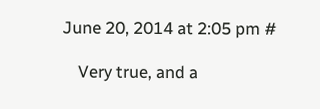June 20, 2014 at 2:05 pm #

    Very true, and a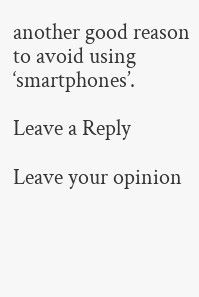another good reason to avoid using ‘smartphones’.

Leave a Reply

Leave your opinion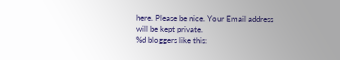here. Please be nice. Your Email address will be kept private.
%d bloggers like this: